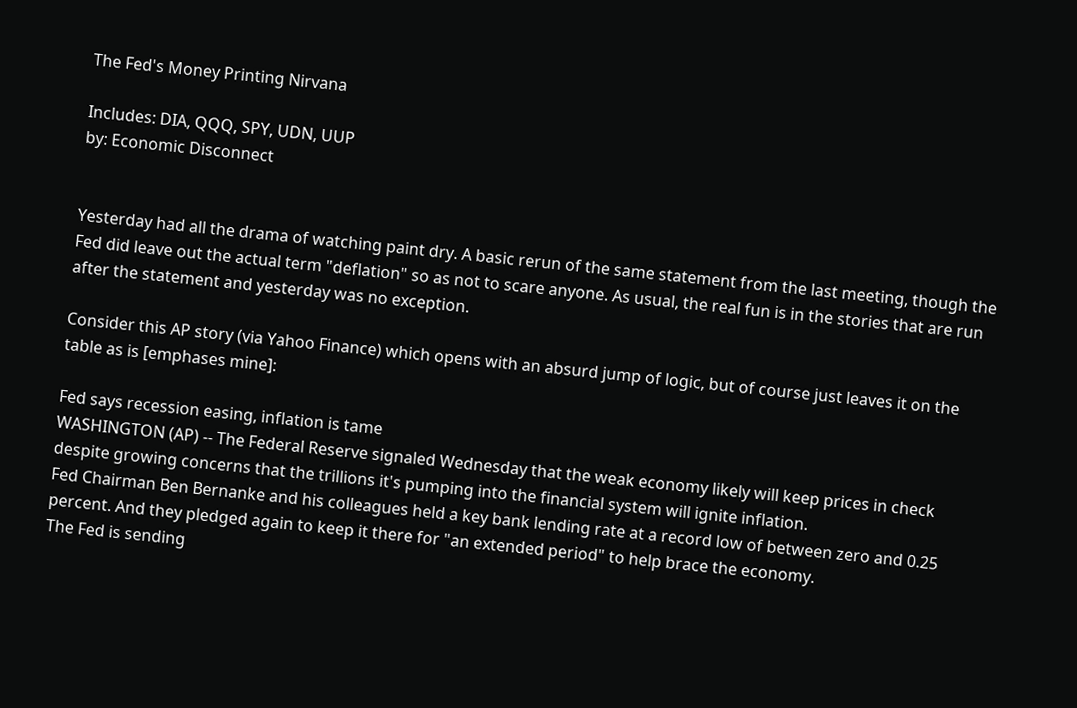The Fed's Money Printing Nirvana

Includes: DIA, QQQ, SPY, UDN, UUP
by: Economic Disconnect


Yesterday had all the drama of watching paint dry. A basic rerun of the same statement from the last meeting, though the Fed did leave out the actual term "deflation" so as not to scare anyone. As usual, the real fun is in the stories that are run after the statement and yesterday was no exception.

Consider this AP story (via Yahoo Finance) which opens with an absurd jump of logic, but of course just leaves it on the table as is [emphases mine]:

Fed says recession easing, inflation is tame
WASHINGTON (AP) -- The Federal Reserve signaled Wednesday that the weak economy likely will keep prices in check despite growing concerns that the trillions it's pumping into the financial system will ignite inflation.
Fed Chairman Ben Bernanke and his colleagues held a key bank lending rate at a record low of between zero and 0.25 percent. And they pledged again to keep it there for "an extended period" to help brace the economy.
The Fed is sending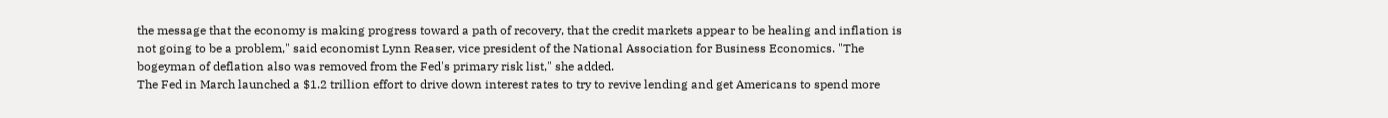the message that the economy is making progress toward a path of recovery, that the credit markets appear to be healing and inflation is not going to be a problem," said economist Lynn Reaser, vice president of the National Association for Business Economics. "The bogeyman of deflation also was removed from the Fed's primary risk list," she added.
The Fed in March launched a $1.2 trillion effort to drive down interest rates to try to revive lending and get Americans to spend more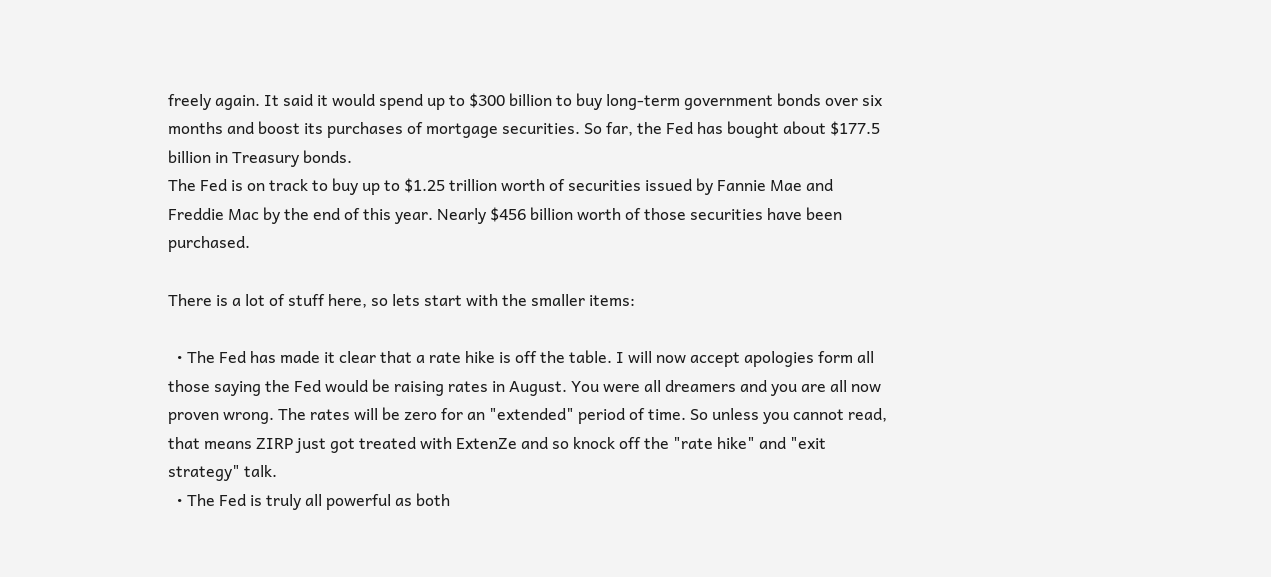freely again. It said it would spend up to $300 billion to buy long-term government bonds over six months and boost its purchases of mortgage securities. So far, the Fed has bought about $177.5 billion in Treasury bonds.
The Fed is on track to buy up to $1.25 trillion worth of securities issued by Fannie Mae and Freddie Mac by the end of this year. Nearly $456 billion worth of those securities have been purchased.

There is a lot of stuff here, so lets start with the smaller items:

  • The Fed has made it clear that a rate hike is off the table. I will now accept apologies form all those saying the Fed would be raising rates in August. You were all dreamers and you are all now proven wrong. The rates will be zero for an "extended" period of time. So unless you cannot read, that means ZIRP just got treated with ExtenZe and so knock off the "rate hike" and "exit strategy" talk.
  • The Fed is truly all powerful as both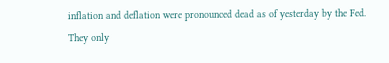inflation and deflation were pronounced dead as of yesterday by the Fed. They only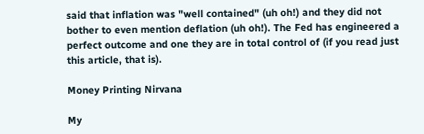said that inflation was "well contained" (uh oh!) and they did not bother to even mention deflation (uh oh!). The Fed has engineered a perfect outcome and one they are in total control of (if you read just this article, that is).

Money Printing Nirvana

My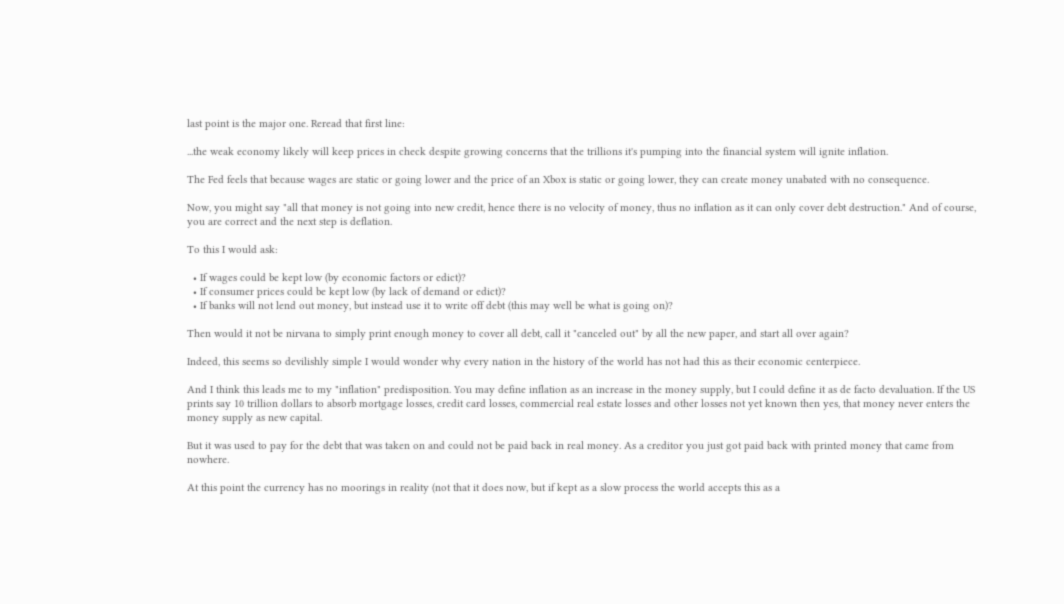last point is the major one. Reread that first line:

...the weak economy likely will keep prices in check despite growing concerns that the trillions it's pumping into the financial system will ignite inflation.

The Fed feels that because wages are static or going lower and the price of an Xbox is static or going lower, they can create money unabated with no consequence.

Now, you might say "all that money is not going into new credit, hence there is no velocity of money, thus no inflation as it can only cover debt destruction." And of course, you are correct and the next step is deflation.

To this I would ask:

  • If wages could be kept low (by economic factors or edict)?
  • If consumer prices could be kept low (by lack of demand or edict)?
  • If banks will not lend out money, but instead use it to write off debt (this may well be what is going on)?

Then would it not be nirvana to simply print enough money to cover all debt, call it "canceled out" by all the new paper, and start all over again?

Indeed, this seems so devilishly simple I would wonder why every nation in the history of the world has not had this as their economic centerpiece.

And I think this leads me to my "inflation" predisposition. You may define inflation as an increase in the money supply, but I could define it as de facto devaluation. If the US prints say 10 trillion dollars to absorb mortgage losses, credit card losses, commercial real estate losses and other losses not yet known then yes, that money never enters the money supply as new capital.

But it was used to pay for the debt that was taken on and could not be paid back in real money. As a creditor you just got paid back with printed money that came from nowhere.

At this point the currency has no moorings in reality (not that it does now, but if kept as a slow process the world accepts this as a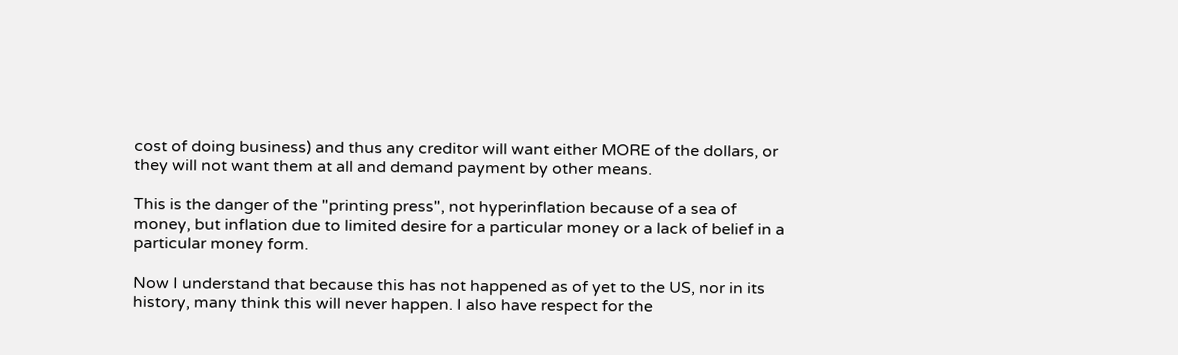cost of doing business) and thus any creditor will want either MORE of the dollars, or they will not want them at all and demand payment by other means.

This is the danger of the "printing press", not hyperinflation because of a sea of money, but inflation due to limited desire for a particular money or a lack of belief in a particular money form.

Now I understand that because this has not happened as of yet to the US, nor in its history, many think this will never happen. I also have respect for the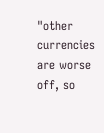"other currencies are worse off, so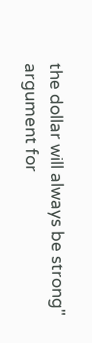the dollar will always be strong" argument for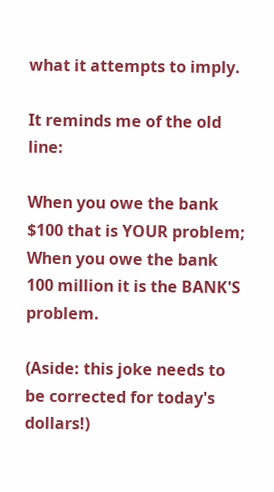what it attempts to imply.

It reminds me of the old line:

When you owe the bank $100 that is YOUR problem; When you owe the bank 100 million it is the BANK'S problem.

(Aside: this joke needs to be corrected for today's dollars!)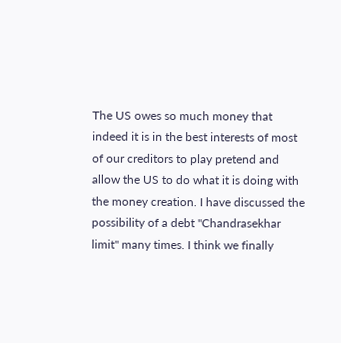The US owes so much money that indeed it is in the best interests of most of our creditors to play pretend and allow the US to do what it is doing with the money creation. I have discussed the possibility of a debt "Chandrasekhar limit" many times. I think we finally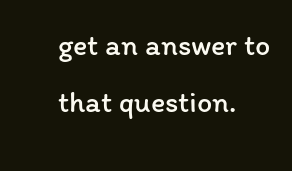get an answer to that question.